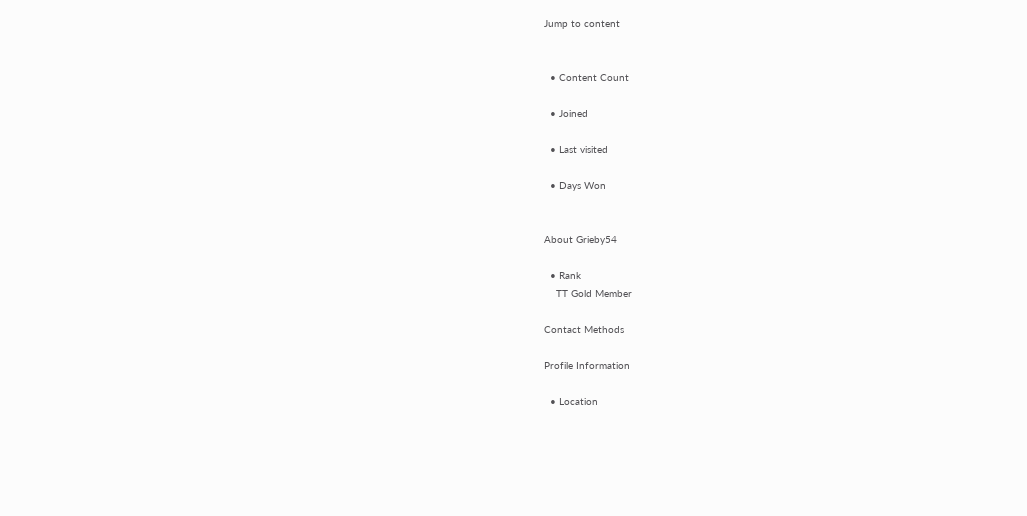Jump to content


  • Content Count

  • Joined

  • Last visited

  • Days Won


About Grieby54

  • Rank
    TT Gold Member

Contact Methods

Profile Information

  • Location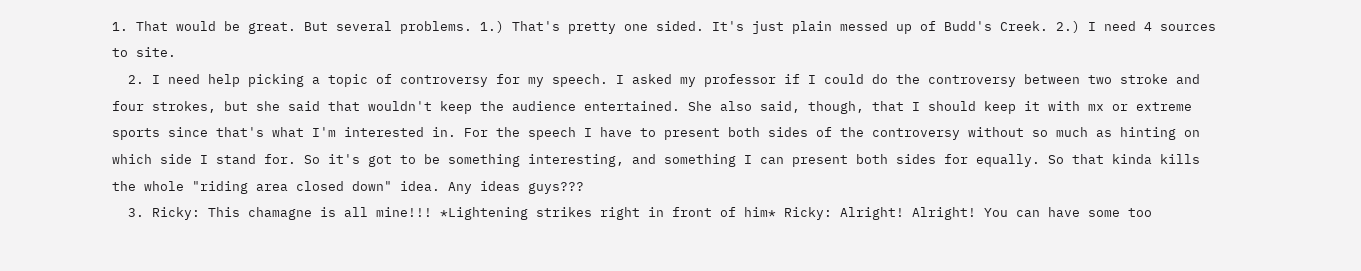1. That would be great. But several problems. 1.) That's pretty one sided. It's just plain messed up of Budd's Creek. 2.) I need 4 sources to site.
  2. I need help picking a topic of controversy for my speech. I asked my professor if I could do the controversy between two stroke and four strokes, but she said that wouldn't keep the audience entertained. She also said, though, that I should keep it with mx or extreme sports since that's what I'm interested in. For the speech I have to present both sides of the controversy without so much as hinting on which side I stand for. So it's got to be something interesting, and something I can present both sides for equally. So that kinda kills the whole "riding area closed down" idea. Any ideas guys???
  3. Ricky: This chamagne is all mine!!! *Lightening strikes right in front of him* Ricky: Alright! Alright! You can have some too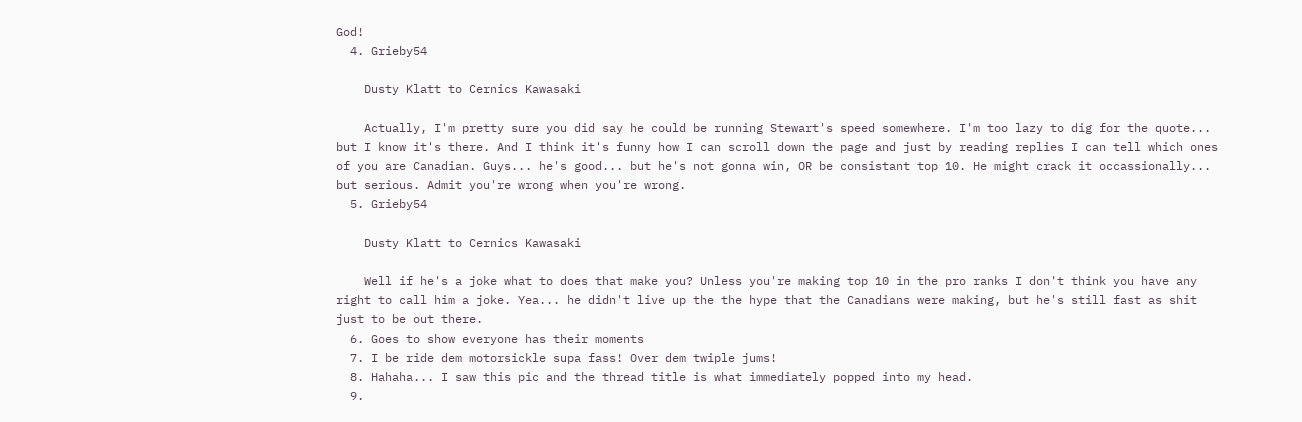God!
  4. Grieby54

    Dusty Klatt to Cernics Kawasaki

    Actually, I'm pretty sure you did say he could be running Stewart's speed somewhere. I'm too lazy to dig for the quote... but I know it's there. And I think it's funny how I can scroll down the page and just by reading replies I can tell which ones of you are Canadian. Guys... he's good... but he's not gonna win, OR be consistant top 10. He might crack it occassionally... but serious. Admit you're wrong when you're wrong.
  5. Grieby54

    Dusty Klatt to Cernics Kawasaki

    Well if he's a joke what to does that make you? Unless you're making top 10 in the pro ranks I don't think you have any right to call him a joke. Yea... he didn't live up the the hype that the Canadians were making, but he's still fast as shit just to be out there.
  6. Goes to show everyone has their moments
  7. I be ride dem motorsickle supa fass! Over dem twiple jums!
  8. Hahaha... I saw this pic and the thread title is what immediately popped into my head.
  9.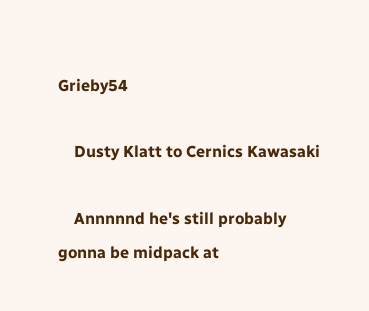Grieby54

    Dusty Klatt to Cernics Kawasaki

    Annnnnd he's still probably gonna be midpack at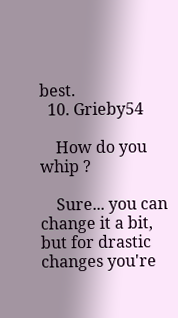best.
  10. Grieby54

    How do you whip ?

    Sure... you can change it a bit, but for drastic changes you're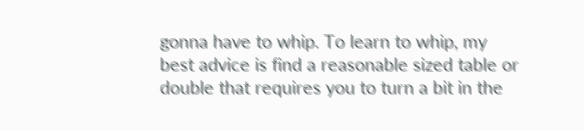gonna have to whip. To learn to whip, my best advice is find a reasonable sized table or double that requires you to turn a bit in the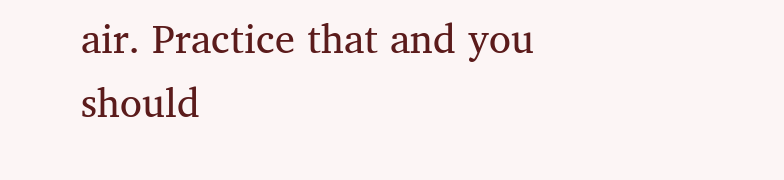air. Practice that and you should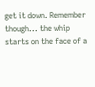get it down. Remember though... the whip starts on the face of a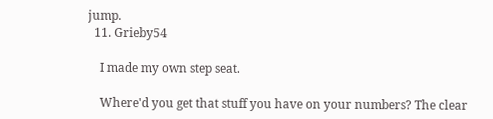jump.
  11. Grieby54

    I made my own step seat.

    Where'd you get that stuff you have on your numbers? The clear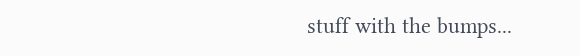stuff with the bumps...